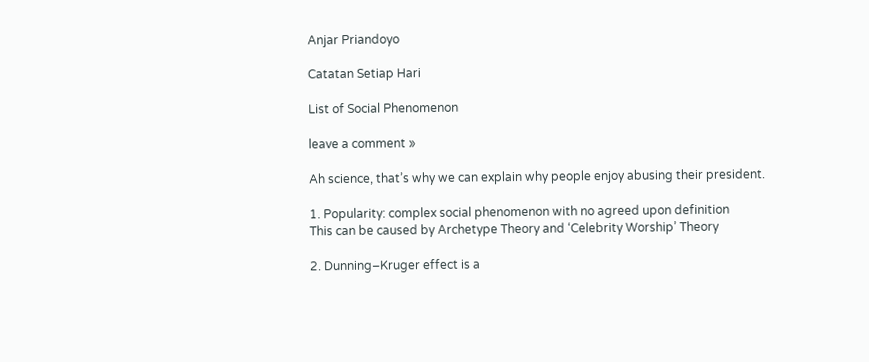Anjar Priandoyo

Catatan Setiap Hari

List of Social Phenomenon

leave a comment »

Ah science, that’s why we can explain why people enjoy abusing their president.

1. Popularity: complex social phenomenon with no agreed upon definition
This can be caused by Archetype Theory and ‘Celebrity Worship’ Theory

2. Dunning–Kruger effect is a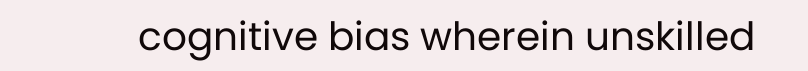cognitive bias wherein unskilled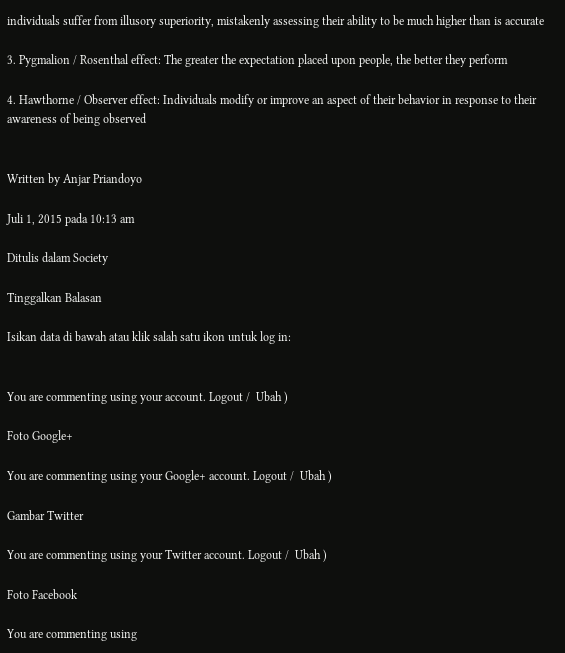individuals suffer from illusory superiority, mistakenly assessing their ability to be much higher than is accurate

3. Pygmalion / Rosenthal effect: The greater the expectation placed upon people, the better they perform

4. Hawthorne / Observer effect: Individuals modify or improve an aspect of their behavior in response to their awareness of being observed


Written by Anjar Priandoyo

Juli 1, 2015 pada 10:13 am

Ditulis dalam Society

Tinggalkan Balasan

Isikan data di bawah atau klik salah satu ikon untuk log in:


You are commenting using your account. Logout /  Ubah )

Foto Google+

You are commenting using your Google+ account. Logout /  Ubah )

Gambar Twitter

You are commenting using your Twitter account. Logout /  Ubah )

Foto Facebook

You are commenting using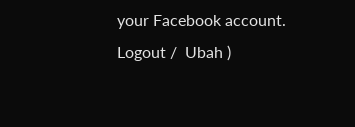your Facebook account. Logout /  Ubah )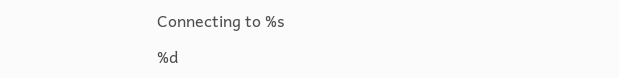Connecting to %s

%d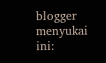blogger menyukai ini: